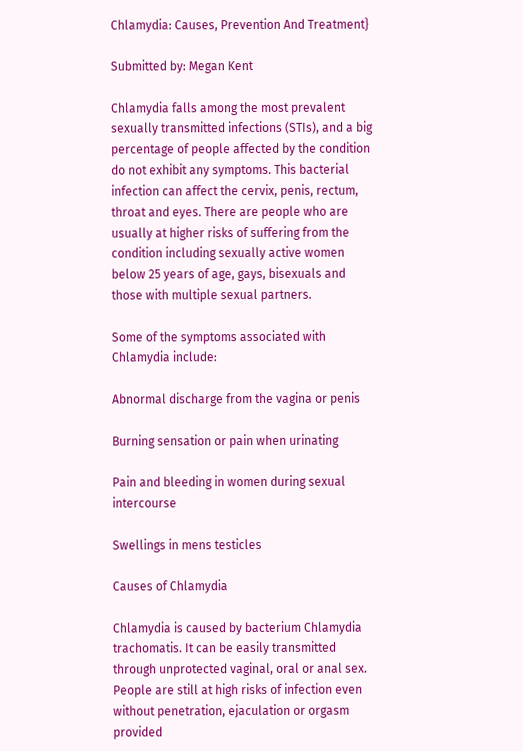Chlamydia: Causes, Prevention And Treatment}

Submitted by: Megan Kent

Chlamydia falls among the most prevalent sexually transmitted infections (STIs), and a big percentage of people affected by the condition do not exhibit any symptoms. This bacterial infection can affect the cervix, penis, rectum, throat and eyes. There are people who are usually at higher risks of suffering from the condition including sexually active women below 25 years of age, gays, bisexuals and those with multiple sexual partners.

Some of the symptoms associated with Chlamydia include:

Abnormal discharge from the vagina or penis

Burning sensation or pain when urinating

Pain and bleeding in women during sexual intercourse

Swellings in mens testicles

Causes of Chlamydia

Chlamydia is caused by bacterium Chlamydia trachomatis. It can be easily transmitted through unprotected vaginal, oral or anal sex. People are still at high risks of infection even without penetration, ejaculation or orgasm provided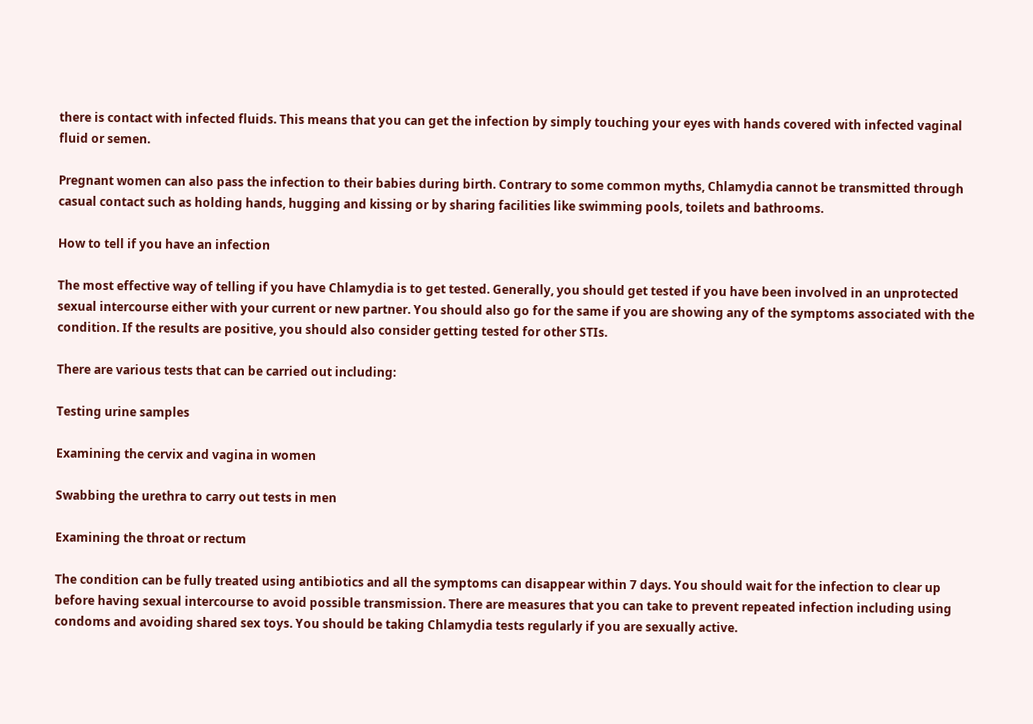there is contact with infected fluids. This means that you can get the infection by simply touching your eyes with hands covered with infected vaginal fluid or semen.

Pregnant women can also pass the infection to their babies during birth. Contrary to some common myths, Chlamydia cannot be transmitted through casual contact such as holding hands, hugging and kissing or by sharing facilities like swimming pools, toilets and bathrooms.

How to tell if you have an infection

The most effective way of telling if you have Chlamydia is to get tested. Generally, you should get tested if you have been involved in an unprotected sexual intercourse either with your current or new partner. You should also go for the same if you are showing any of the symptoms associated with the condition. If the results are positive, you should also consider getting tested for other STIs.

There are various tests that can be carried out including:

Testing urine samples

Examining the cervix and vagina in women

Swabbing the urethra to carry out tests in men

Examining the throat or rectum

The condition can be fully treated using antibiotics and all the symptoms can disappear within 7 days. You should wait for the infection to clear up before having sexual intercourse to avoid possible transmission. There are measures that you can take to prevent repeated infection including using condoms and avoiding shared sex toys. You should be taking Chlamydia tests regularly if you are sexually active.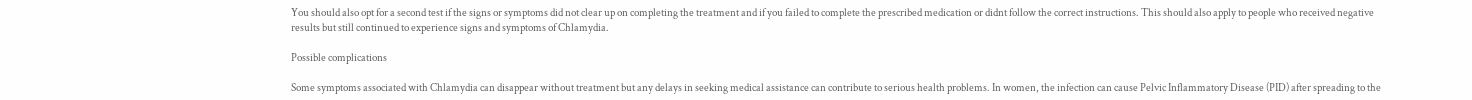You should also opt for a second test if the signs or symptoms did not clear up on completing the treatment and if you failed to complete the prescribed medication or didnt follow the correct instructions. This should also apply to people who received negative results but still continued to experience signs and symptoms of Chlamydia.

Possible complications

Some symptoms associated with Chlamydia can disappear without treatment but any delays in seeking medical assistance can contribute to serious health problems. In women, the infection can cause Pelvic Inflammatory Disease (PID) after spreading to the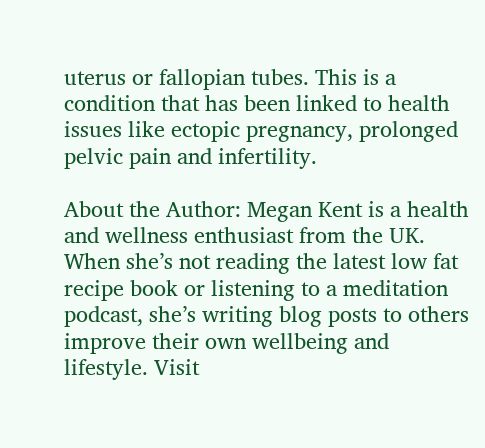uterus or fallopian tubes. This is a condition that has been linked to health issues like ectopic pregnancy, prolonged pelvic pain and infertility.

About the Author: Megan Kent is a health and wellness enthusiast from the UK. When she’s not reading the latest low fat recipe book or listening to a meditation podcast, she’s writing blog posts to others improve their own wellbeing and lifestyle. Visit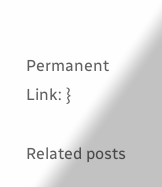Permanent Link: }

Related posts